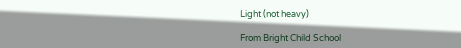Light (not heavy)

From Bright Child School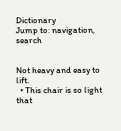Dictionary
Jump to: navigation, search


Not heavy and easy to lift.
  • This chair is so light that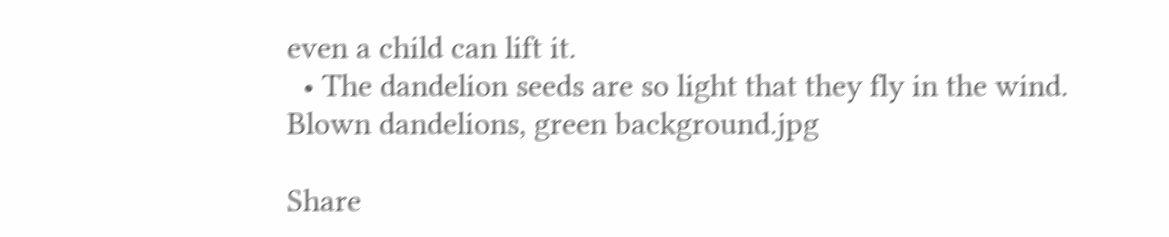even a child can lift it.
  • The dandelion seeds are so light that they fly in the wind.
Blown dandelions, green background.jpg

Share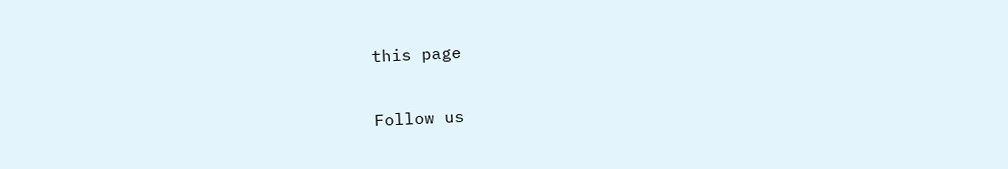this page

Follow us